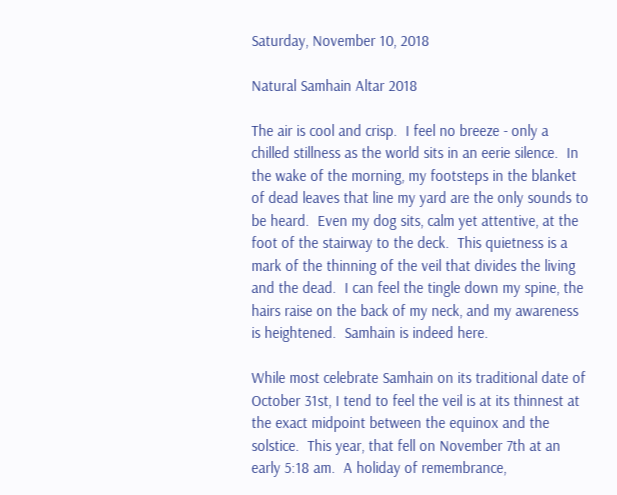Saturday, November 10, 2018

Natural Samhain Altar 2018

The air is cool and crisp.  I feel no breeze - only a chilled stillness as the world sits in an eerie silence.  In the wake of the morning, my footsteps in the blanket of dead leaves that line my yard are the only sounds to be heard.  Even my dog sits, calm yet attentive, at the foot of the stairway to the deck.  This quietness is a mark of the thinning of the veil that divides the living and the dead.  I can feel the tingle down my spine, the hairs raise on the back of my neck, and my awareness is heightened.  Samhain is indeed here.

While most celebrate Samhain on its traditional date of October 31st, I tend to feel the veil is at its thinnest at the exact midpoint between the equinox and the solstice.  This year, that fell on November 7th at an early 5:18 am.  A holiday of remembrance,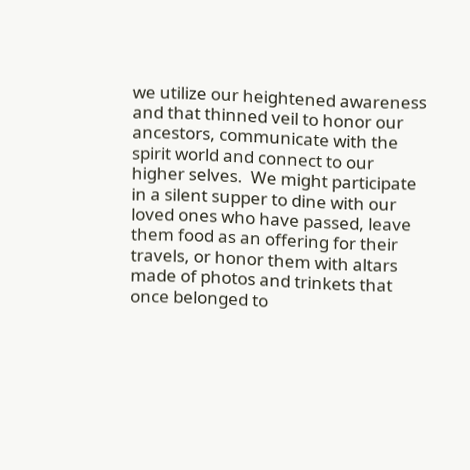we utilize our heightened awareness and that thinned veil to honor our ancestors, communicate with the spirit world and connect to our higher selves.  We might participate in a silent supper to dine with our loved ones who have passed, leave them food as an offering for their travels, or honor them with altars made of photos and trinkets that once belonged to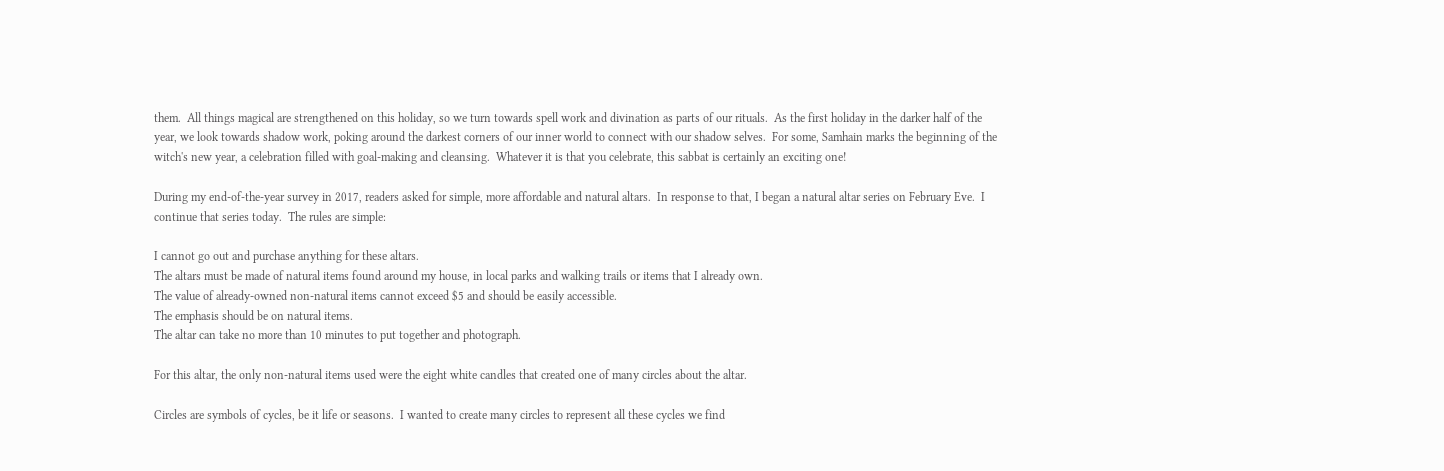them.  All things magical are strengthened on this holiday, so we turn towards spell work and divination as parts of our rituals.  As the first holiday in the darker half of the year, we look towards shadow work, poking around the darkest corners of our inner world to connect with our shadow selves.  For some, Samhain marks the beginning of the witch's new year, a celebration filled with goal-making and cleansing.  Whatever it is that you celebrate, this sabbat is certainly an exciting one!

During my end-of-the-year survey in 2017, readers asked for simple, more affordable and natural altars.  In response to that, I began a natural altar series on February Eve.  I continue that series today.  The rules are simple:

I cannot go out and purchase anything for these altars.
The altars must be made of natural items found around my house, in local parks and walking trails or items that I already own.
The value of already-owned non-natural items cannot exceed $5 and should be easily accessible.
The emphasis should be on natural items.
The altar can take no more than 10 minutes to put together and photograph.

For this altar, the only non-natural items used were the eight white candles that created one of many circles about the altar.

Circles are symbols of cycles, be it life or seasons.  I wanted to create many circles to represent all these cycles we find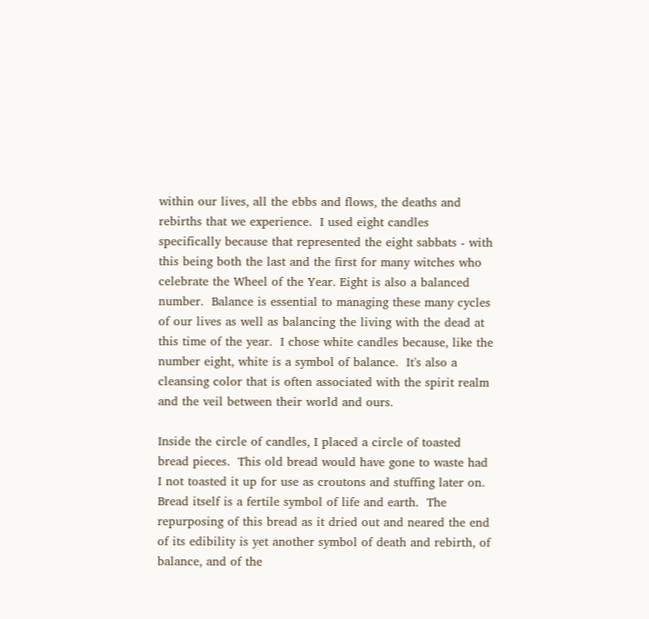within our lives, all the ebbs and flows, the deaths and rebirths that we experience.  I used eight candles specifically because that represented the eight sabbats - with this being both the last and the first for many witches who celebrate the Wheel of the Year. Eight is also a balanced number.  Balance is essential to managing these many cycles of our lives as well as balancing the living with the dead at this time of the year.  I chose white candles because, like the number eight, white is a symbol of balance.  It's also a cleansing color that is often associated with the spirit realm and the veil between their world and ours.

Inside the circle of candles, I placed a circle of toasted bread pieces.  This old bread would have gone to waste had I not toasted it up for use as croutons and stuffing later on.  Bread itself is a fertile symbol of life and earth.  The repurposing of this bread as it dried out and neared the end of its edibility is yet another symbol of death and rebirth, of balance, and of the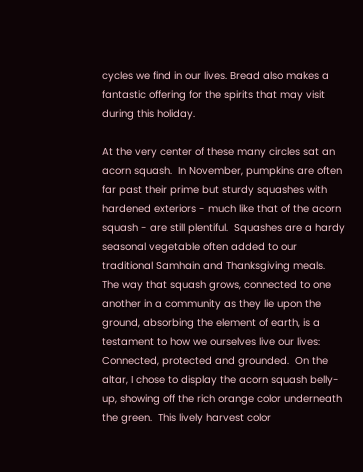cycles we find in our lives. Bread also makes a fantastic offering for the spirits that may visit during this holiday.

At the very center of these many circles sat an acorn squash.  In November, pumpkins are often far past their prime but sturdy squashes with hardened exteriors - much like that of the acorn squash - are still plentiful.  Squashes are a hardy seasonal vegetable often added to our traditional Samhain and Thanksgiving meals.  The way that squash grows, connected to one another in a community as they lie upon the ground, absorbing the element of earth, is a testament to how we ourselves live our lives: Connected, protected and grounded.  On the altar, I chose to display the acorn squash belly-up, showing off the rich orange color underneath the green.  This lively harvest color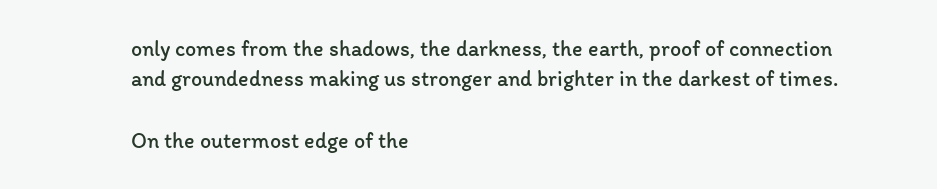only comes from the shadows, the darkness, the earth, proof of connection and groundedness making us stronger and brighter in the darkest of times.

On the outermost edge of the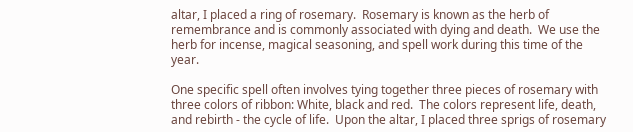altar, I placed a ring of rosemary.  Rosemary is known as the herb of remembrance and is commonly associated with dying and death.  We use the herb for incense, magical seasoning, and spell work during this time of the year.

One specific spell often involves tying together three pieces of rosemary with three colors of ribbon: White, black and red.  The colors represent life, death, and rebirth - the cycle of life.  Upon the altar, I placed three sprigs of rosemary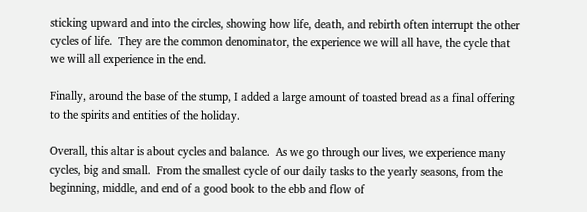sticking upward and into the circles, showing how life, death, and rebirth often interrupt the other cycles of life.  They are the common denominator, the experience we will all have, the cycle that we will all experience in the end.

Finally, around the base of the stump, I added a large amount of toasted bread as a final offering to the spirits and entities of the holiday.

Overall, this altar is about cycles and balance.  As we go through our lives, we experience many cycles, big and small.  From the smallest cycle of our daily tasks to the yearly seasons, from the beginning, middle, and end of a good book to the ebb and flow of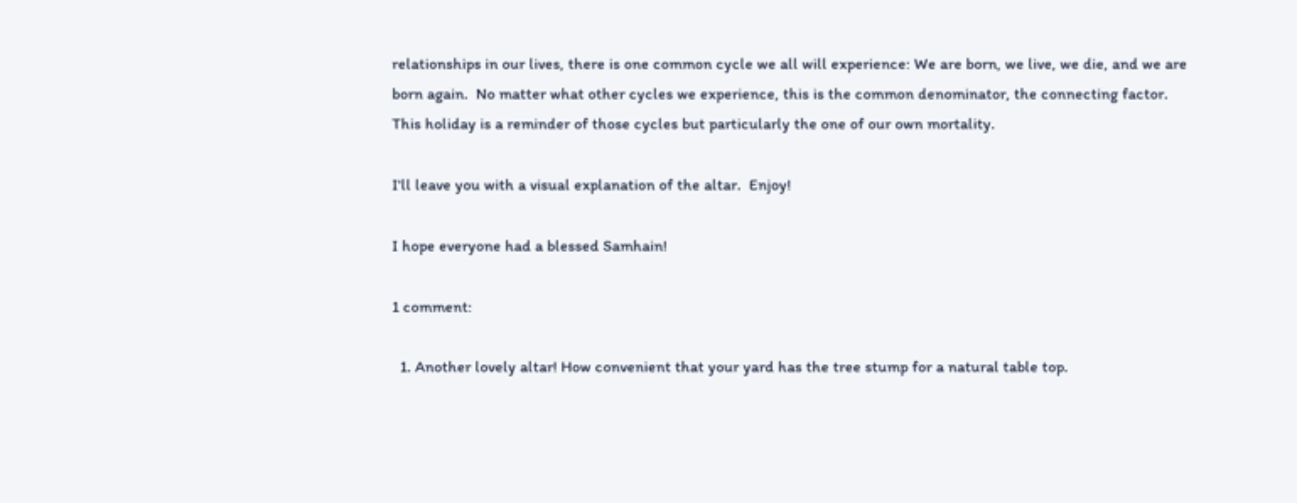relationships in our lives, there is one common cycle we all will experience: We are born, we live, we die, and we are born again.  No matter what other cycles we experience, this is the common denominator, the connecting factor.  This holiday is a reminder of those cycles but particularly the one of our own mortality.

I'll leave you with a visual explanation of the altar.  Enjoy!

I hope everyone had a blessed Samhain!

1 comment:

  1. Another lovely altar! How convenient that your yard has the tree stump for a natural table top.